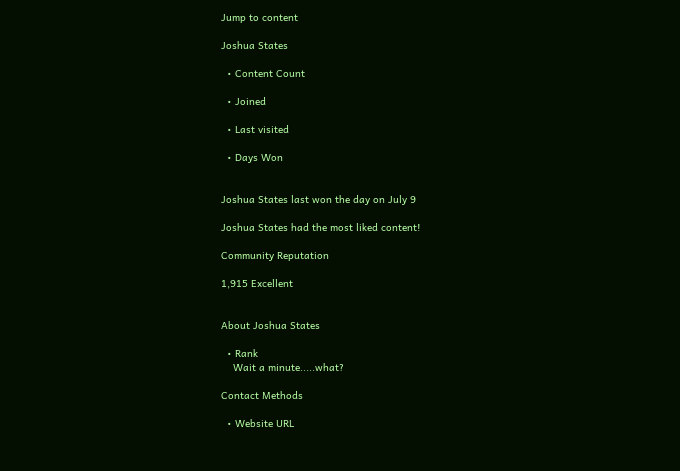Jump to content

Joshua States

  • Content Count

  • Joined

  • Last visited

  • Days Won


Joshua States last won the day on July 9

Joshua States had the most liked content!

Community Reputation

1,915 Excellent


About Joshua States

  • Rank
    Wait a minute.....what?

Contact Methods

  • Website URL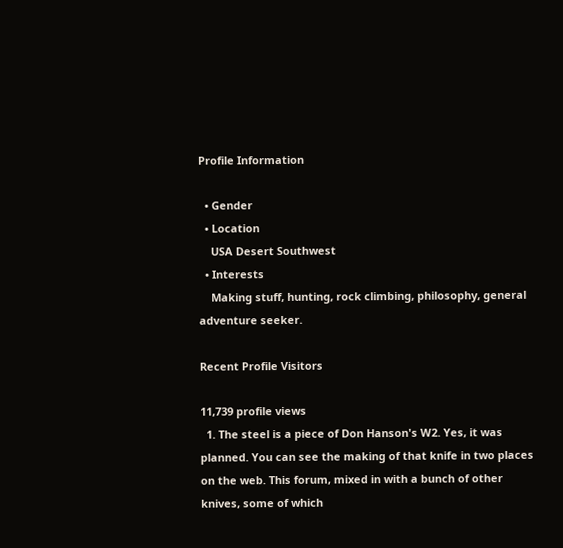Profile Information

  • Gender
  • Location
    USA Desert Southwest
  • Interests
    Making stuff, hunting, rock climbing, philosophy, general adventure seeker.

Recent Profile Visitors

11,739 profile views
  1. The steel is a piece of Don Hanson's W2. Yes, it was planned. You can see the making of that knife in two places on the web. This forum, mixed in with a bunch of other knives, some of which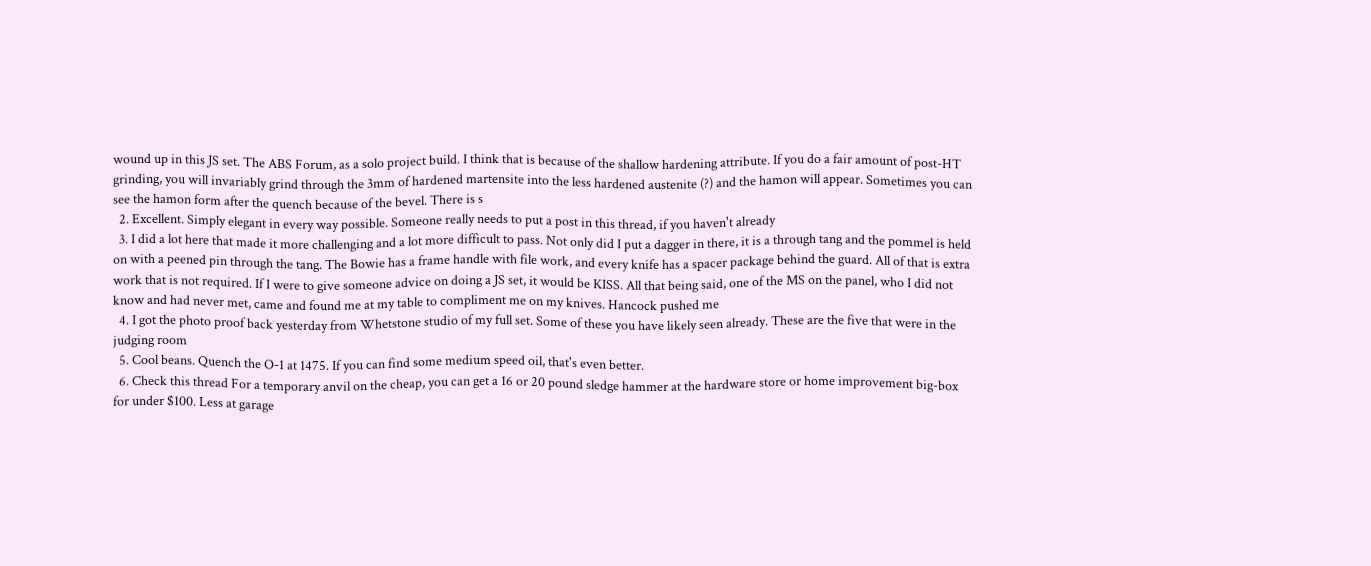wound up in this JS set. The ABS Forum, as a solo project build. I think that is because of the shallow hardening attribute. If you do a fair amount of post-HT grinding, you will invariably grind through the 3mm of hardened martensite into the less hardened austenite (?) and the hamon will appear. Sometimes you can see the hamon form after the quench because of the bevel. There is s
  2. Excellent. Simply elegant in every way possible. Someone really needs to put a post in this thread, if you haven't already
  3. I did a lot here that made it more challenging and a lot more difficult to pass. Not only did I put a dagger in there, it is a through tang and the pommel is held on with a peened pin through the tang. The Bowie has a frame handle with file work, and every knife has a spacer package behind the guard. All of that is extra work that is not required. If I were to give someone advice on doing a JS set, it would be KISS. All that being said, one of the MS on the panel, who I did not know and had never met, came and found me at my table to compliment me on my knives. Hancock pushed me
  4. I got the photo proof back yesterday from Whetstone studio of my full set. Some of these you have likely seen already. These are the five that were in the judging room
  5. Cool beans. Quench the O-1 at 1475. If you can find some medium speed oil, that's even better.
  6. Check this thread For a temporary anvil on the cheap, you can get a 16 or 20 pound sledge hammer at the hardware store or home improvement big-box for under $100. Less at garage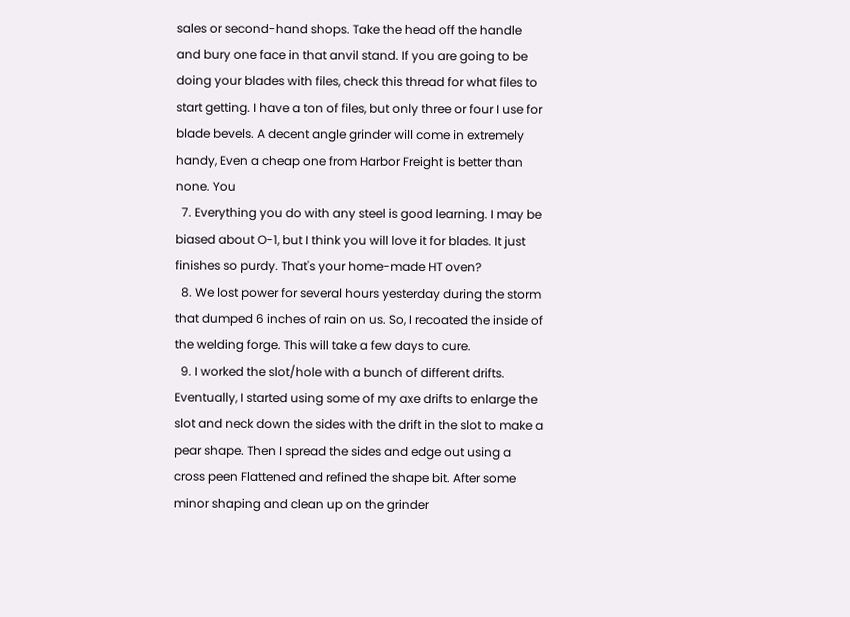sales or second-hand shops. Take the head off the handle and bury one face in that anvil stand. If you are going to be doing your blades with files, check this thread for what files to start getting. I have a ton of files, but only three or four I use for blade bevels. A decent angle grinder will come in extremely handy, Even a cheap one from Harbor Freight is better than none. You
  7. Everything you do with any steel is good learning. I may be biased about O-1, but I think you will love it for blades. It just finishes so purdy. That's your home-made HT oven?
  8. We lost power for several hours yesterday during the storm that dumped 6 inches of rain on us. So, I recoated the inside of the welding forge. This will take a few days to cure.
  9. I worked the slot/hole with a bunch of different drifts. Eventually, I started using some of my axe drifts to enlarge the slot and neck down the sides with the drift in the slot to make a pear shape. Then I spread the sides and edge out using a cross peen Flattened and refined the shape bit. After some minor shaping and clean up on the grinder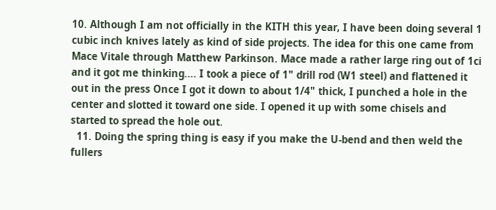10. Although I am not officially in the KITH this year, I have been doing several 1 cubic inch knives lately as kind of side projects. The idea for this one came from Mace Vitale through Matthew Parkinson. Mace made a rather large ring out of 1ci and it got me thinking.... I took a piece of 1" drill rod (W1 steel) and flattened it out in the press Once I got it down to about 1/4" thick, I punched a hole in the center and slotted it toward one side. I opened it up with some chisels and started to spread the hole out.
  11. Doing the spring thing is easy if you make the U-bend and then weld the fullers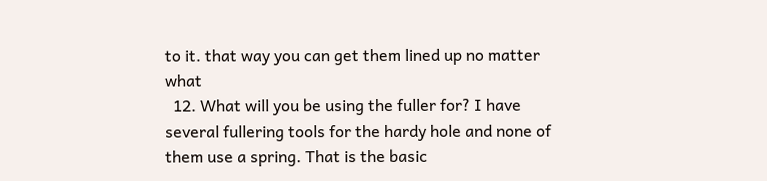to it. that way you can get them lined up no matter what
  12. What will you be using the fuller for? I have several fullering tools for the hardy hole and none of them use a spring. That is the basic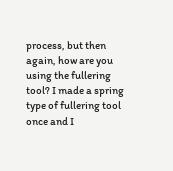process, but then again, how are you using the fullering tool? I made a spring type of fullering tool once and I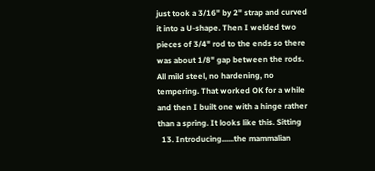just took a 3/16" by 2" strap and curved it into a U-shape. Then I welded two pieces of 3/4" rod to the ends so there was about 1/8" gap between the rods. All mild steel, no hardening, no tempering. That worked OK for a while and then I built one with a hinge rather than a spring. It looks like this. Sitting
  13. Introducing......the mammalian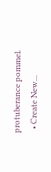protuberance pommel.
  • Create New...